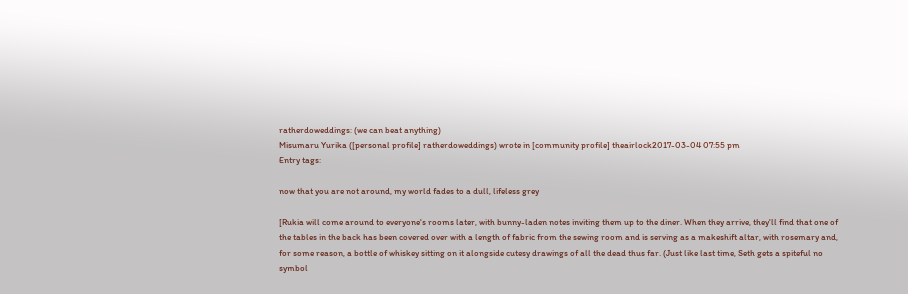ratherdoweddings: (we can beat anything)
Misumaru Yurika ([personal profile] ratherdoweddings) wrote in [community profile] theairlock2017-03-04 07:55 pm
Entry tags:

now that you are not around, my world fades to a dull, lifeless grey

[Rukia will come around to everyone's rooms later, with bunny-laden notes inviting them up to the diner. When they arrive, they'll find that one of the tables in the back has been covered over with a length of fabric from the sewing room and is serving as a makeshift altar, with rosemary and, for some reason, a bottle of whiskey sitting on it alongside cutesy drawings of all the dead thus far. (Just like last time, Seth gets a spiteful no symbol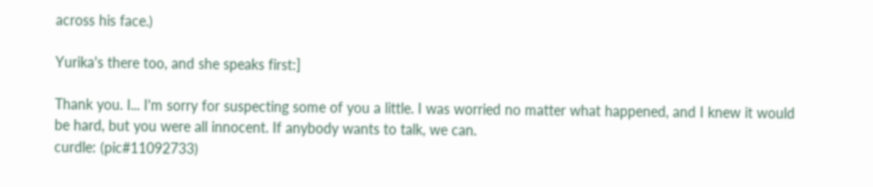across his face.)

Yurika's there too, and she speaks first:]

Thank you. I... I'm sorry for suspecting some of you a little. I was worried no matter what happened, and I knew it would be hard, but you were all innocent. If anybody wants to talk, we can.
curdle: (pic#11092733)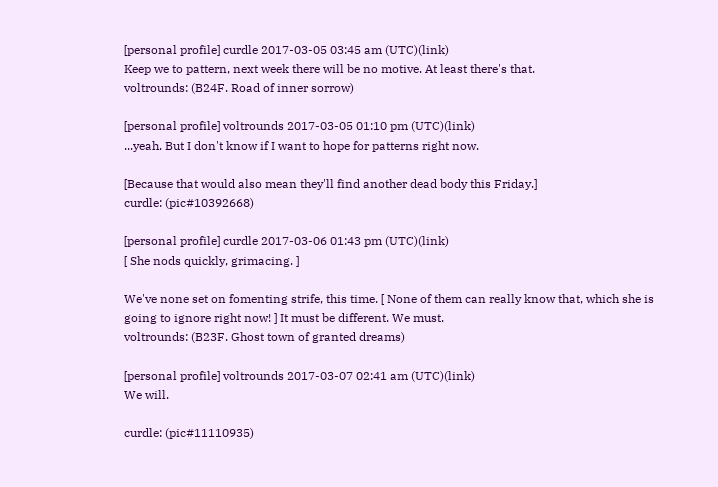[personal profile] curdle 2017-03-05 03:45 am (UTC)(link)
Keep we to pattern, next week there will be no motive. At least there's that.
voltrounds: (B24F. Road of inner sorrow)

[personal profile] voltrounds 2017-03-05 01:10 pm (UTC)(link)
...yeah. But I don't know if I want to hope for patterns right now.

[Because that would also mean they'll find another dead body this Friday.]
curdle: (pic#10392668)

[personal profile] curdle 2017-03-06 01:43 pm (UTC)(link)
[ She nods quickly, grimacing. ]

We've none set on fomenting strife, this time. [ None of them can really know that, which she is going to ignore right now! ] It must be different. We must.
voltrounds: (B23F. Ghost town of granted dreams)

[personal profile] voltrounds 2017-03-07 02:41 am (UTC)(link)
We will.

curdle: (pic#11110935)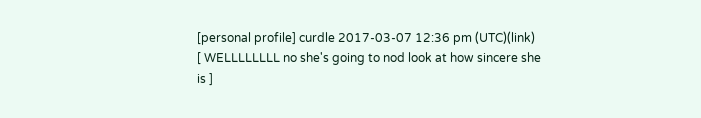[personal profile] curdle 2017-03-07 12:36 pm (UTC)(link)
[ WELLLLLLLL no she's going to nod look at how sincere she is ]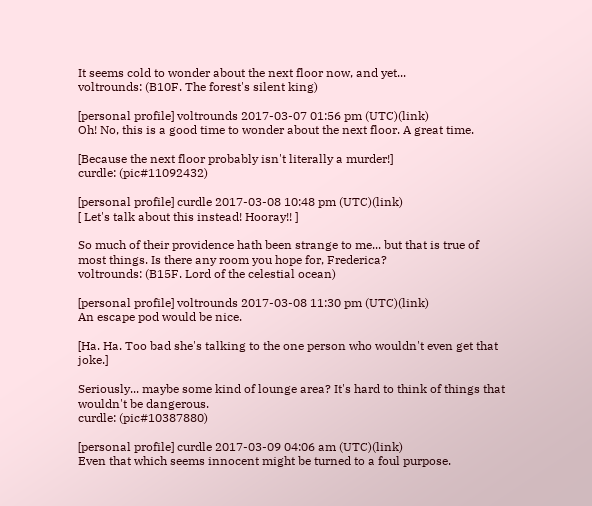It seems cold to wonder about the next floor now, and yet...
voltrounds: (B10F. The forest's silent king)

[personal profile] voltrounds 2017-03-07 01:56 pm (UTC)(link)
Oh! No, this is a good time to wonder about the next floor. A great time.

[Because the next floor probably isn't literally a murder!]
curdle: (pic#11092432)

[personal profile] curdle 2017-03-08 10:48 pm (UTC)(link)
[ Let's talk about this instead! Hooray!! ]

So much of their providence hath been strange to me... but that is true of most things. Is there any room you hope for, Frederica?
voltrounds: (B15F. Lord of the celestial ocean)

[personal profile] voltrounds 2017-03-08 11:30 pm (UTC)(link)
An escape pod would be nice.

[Ha. Ha. Too bad she's talking to the one person who wouldn't even get that joke.]

Seriously... maybe some kind of lounge area? It's hard to think of things that wouldn't be dangerous.
curdle: (pic#10387880)

[personal profile] curdle 2017-03-09 04:06 am (UTC)(link)
Even that which seems innocent might be turned to a foul purpose.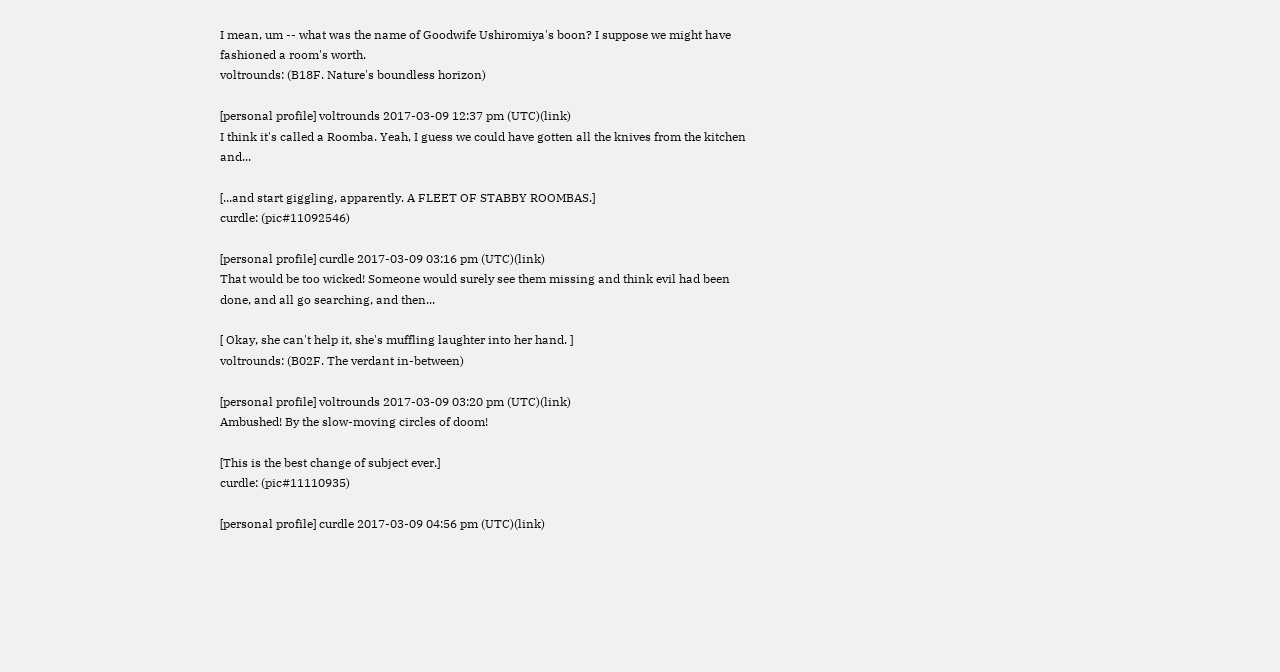I mean, um -- what was the name of Goodwife Ushiromiya's boon? I suppose we might have fashioned a room's worth.
voltrounds: (B18F. Nature's boundless horizon)

[personal profile] voltrounds 2017-03-09 12:37 pm (UTC)(link)
I think it's called a Roomba. Yeah, I guess we could have gotten all the knives from the kitchen and...

[...and start giggling, apparently. A FLEET OF STABBY ROOMBAS.]
curdle: (pic#11092546)

[personal profile] curdle 2017-03-09 03:16 pm (UTC)(link)
That would be too wicked! Someone would surely see them missing and think evil had been done, and all go searching, and then...

[ Okay, she can't help it, she's muffling laughter into her hand. ]
voltrounds: (B02F. The verdant in-between)

[personal profile] voltrounds 2017-03-09 03:20 pm (UTC)(link)
Ambushed! By the slow-moving circles of doom!

[This is the best change of subject ever.]
curdle: (pic#11110935)

[personal profile] curdle 2017-03-09 04:56 pm (UTC)(link)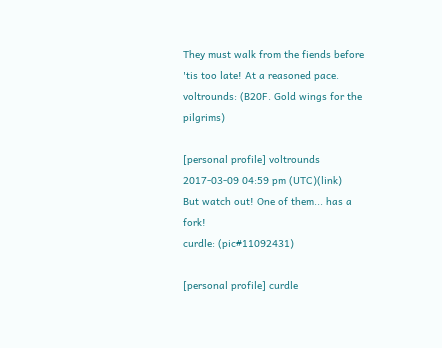They must walk from the fiends before 'tis too late! At a reasoned pace.
voltrounds: (B20F. Gold wings for the pilgrims)

[personal profile] voltrounds 2017-03-09 04:59 pm (UTC)(link)
But watch out! One of them... has a fork!
curdle: (pic#11092431)

[personal profile] curdle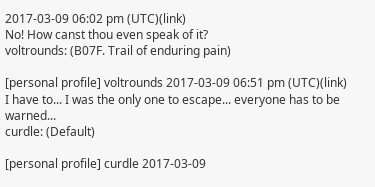2017-03-09 06:02 pm (UTC)(link)
No! How canst thou even speak of it?
voltrounds: (B07F. Trail of enduring pain)

[personal profile] voltrounds 2017-03-09 06:51 pm (UTC)(link)
I have to... I was the only one to escape... everyone has to be warned...
curdle: (Default)

[personal profile] curdle 2017-03-09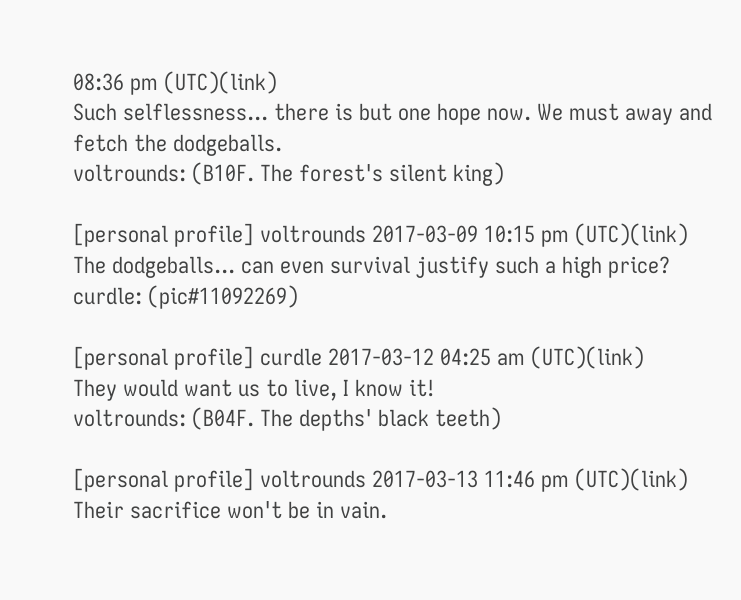08:36 pm (UTC)(link)
Such selflessness... there is but one hope now. We must away and fetch the dodgeballs.
voltrounds: (B10F. The forest's silent king)

[personal profile] voltrounds 2017-03-09 10:15 pm (UTC)(link)
The dodgeballs... can even survival justify such a high price?
curdle: (pic#11092269)

[personal profile] curdle 2017-03-12 04:25 am (UTC)(link)
They would want us to live, I know it!
voltrounds: (B04F. The depths' black teeth)

[personal profile] voltrounds 2017-03-13 11:46 pm (UTC)(link)
Their sacrifice won't be in vain.